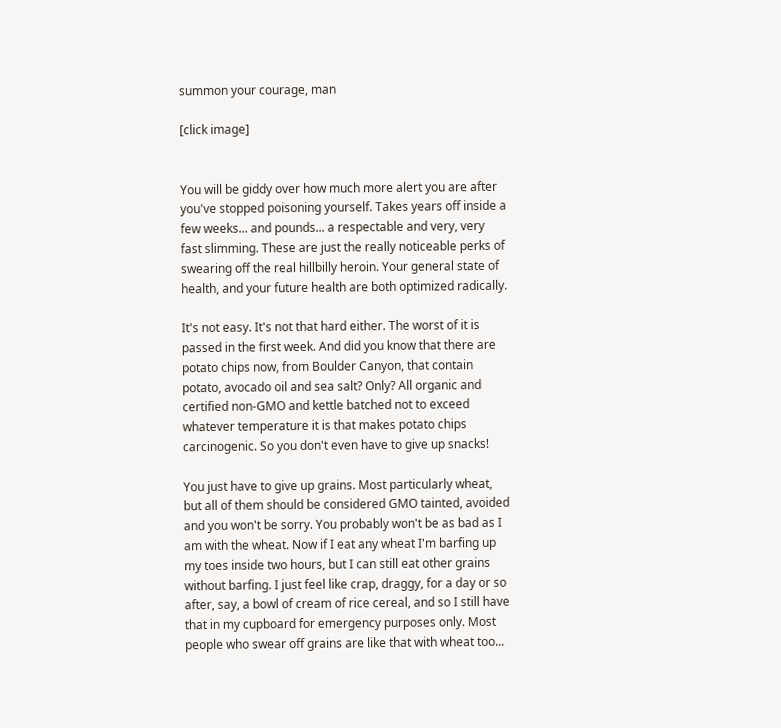summon your courage, man

[click image]


You will be giddy over how much more alert you are after you've stopped poisoning yourself. Takes years off inside a few weeks... and pounds... a respectable and very, very fast slimming. These are just the really noticeable perks of swearing off the real hillbilly heroin. Your general state of health, and your future health are both optimized radically.

It's not easy. It's not that hard either. The worst of it is passed in the first week. And did you know that there are potato chips now, from Boulder Canyon, that contain potato, avocado oil and sea salt? Only? All organic and certified non-GMO and kettle batched not to exceed whatever temperature it is that makes potato chips carcinogenic. So you don't even have to give up snacks!

You just have to give up grains. Most particularly wheat, but all of them should be considered GMO tainted, avoided and you won't be sorry. You probably won't be as bad as I am with the wheat. Now if I eat any wheat I'm barfing up my toes inside two hours, but I can still eat other grains without barfing. I just feel like crap, draggy, for a day or so after, say, a bowl of cream of rice cereal, and so I still have that in my cupboard for emergency purposes only. Most people who swear off grains are like that with wheat too...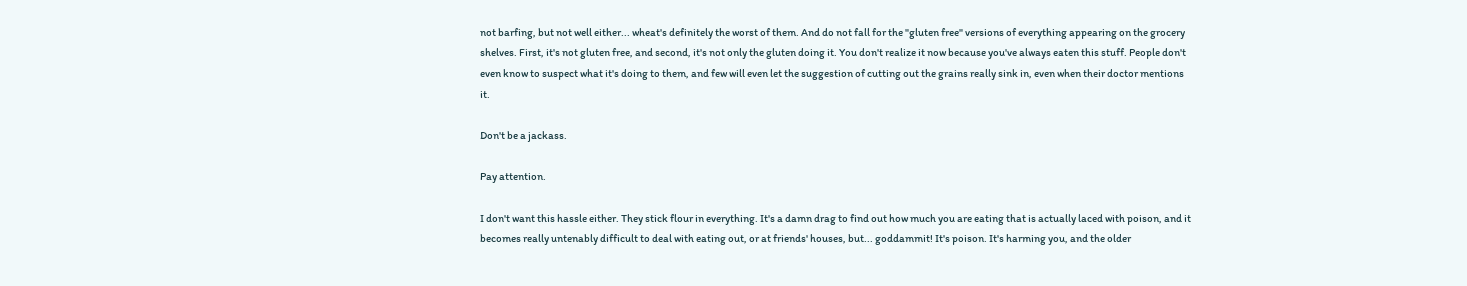not barfing, but not well either... wheat's definitely the worst of them. And do not fall for the "gluten free" versions of everything appearing on the grocery shelves. First, it's not gluten free, and second, it's not only the gluten doing it. You don't realize it now because you've always eaten this stuff. People don't even know to suspect what it's doing to them, and few will even let the suggestion of cutting out the grains really sink in, even when their doctor mentions it.

Don't be a jackass.

Pay attention.

I don't want this hassle either. They stick flour in everything. It's a damn drag to find out how much you are eating that is actually laced with poison, and it becomes really untenably difficult to deal with eating out, or at friends' houses, but... goddammit! It's poison. It's harming you, and the older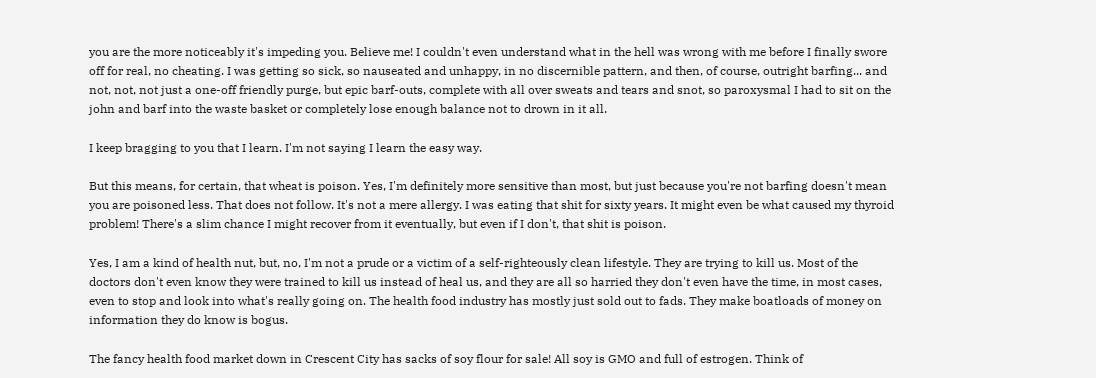you are the more noticeably it's impeding you. Believe me! I couldn't even understand what in the hell was wrong with me before I finally swore off for real, no cheating. I was getting so sick, so nauseated and unhappy, in no discernible pattern, and then, of course, outright barfing... and not, not, not just a one-off friendly purge, but epic barf-outs, complete with all over sweats and tears and snot, so paroxysmal I had to sit on the john and barf into the waste basket or completely lose enough balance not to drown in it all.

I keep bragging to you that I learn. I'm not saying I learn the easy way.

But this means, for certain, that wheat is poison. Yes, I'm definitely more sensitive than most, but just because you're not barfing doesn't mean you are poisoned less. That does not follow. It's not a mere allergy. I was eating that shit for sixty years. It might even be what caused my thyroid problem! There's a slim chance I might recover from it eventually, but even if I don't, that shit is poison.

Yes, I am a kind of health nut, but, no, I'm not a prude or a victim of a self-righteously clean lifestyle. They are trying to kill us. Most of the doctors don't even know they were trained to kill us instead of heal us, and they are all so harried they don't even have the time, in most cases, even to stop and look into what's really going on. The health food industry has mostly just sold out to fads. They make boatloads of money on information they do know is bogus.

The fancy health food market down in Crescent City has sacks of soy flour for sale! All soy is GMO and full of estrogen. Think of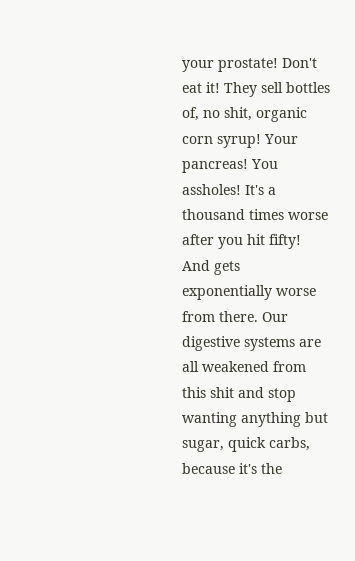your prostate! Don't eat it! They sell bottles of, no shit, organic corn syrup! Your pancreas! You assholes! It's a thousand times worse after you hit fifty! And gets exponentially worse from there. Our digestive systems are all weakened from this shit and stop wanting anything but sugar, quick carbs, because it's the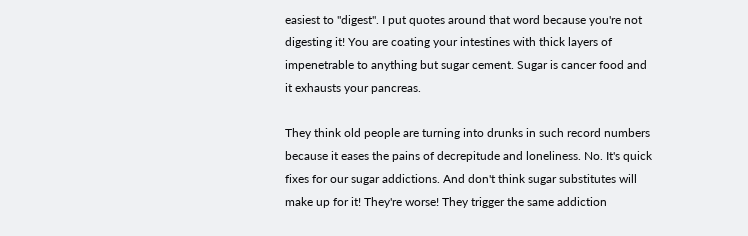easiest to "digest". I put quotes around that word because you're not digesting it! You are coating your intestines with thick layers of impenetrable to anything but sugar cement. Sugar is cancer food and it exhausts your pancreas.

They think old people are turning into drunks in such record numbers because it eases the pains of decrepitude and loneliness. No. It's quick fixes for our sugar addictions. And don't think sugar substitutes will make up for it! They're worse! They trigger the same addiction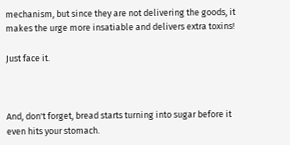mechanism, but since they are not delivering the goods, it makes the urge more insatiable and delivers extra toxins!

Just face it.



And, don't forget, bread starts turning into sugar before it even hits your stomach.